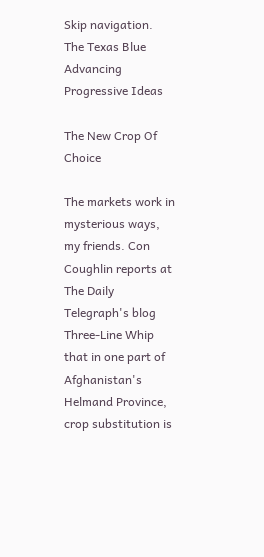Skip navigation.
The Texas Blue
Advancing Progressive Ideas

The New Crop Of Choice

The markets work in mysterious ways, my friends. Con Coughlin reports at The Daily Telegraph's blog Three-Line Whip that in one part of Afghanistan's Helmand Province, crop substitution is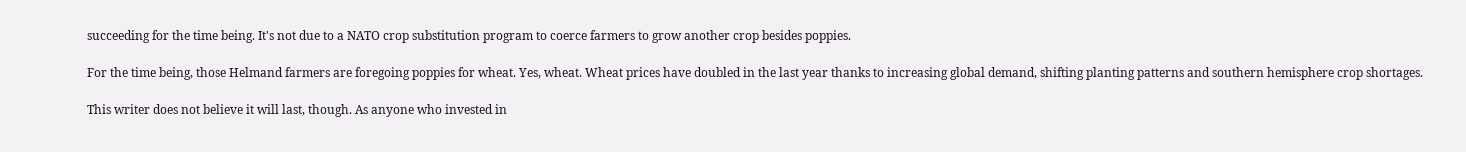succeeding for the time being. It's not due to a NATO crop substitution program to coerce farmers to grow another crop besides poppies.

For the time being, those Helmand farmers are foregoing poppies for wheat. Yes, wheat. Wheat prices have doubled in the last year thanks to increasing global demand, shifting planting patterns and southern hemisphere crop shortages.

This writer does not believe it will last, though. As anyone who invested in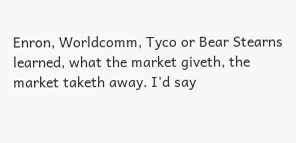Enron, Worldcomm, Tyco or Bear Stearns learned, what the market giveth, the market taketh away. I'd say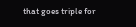that goes triple for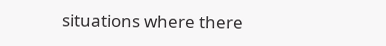situations where there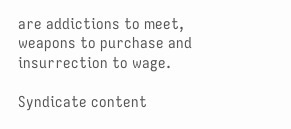are addictions to meet, weapons to purchase and insurrection to wage.

Syndicate content